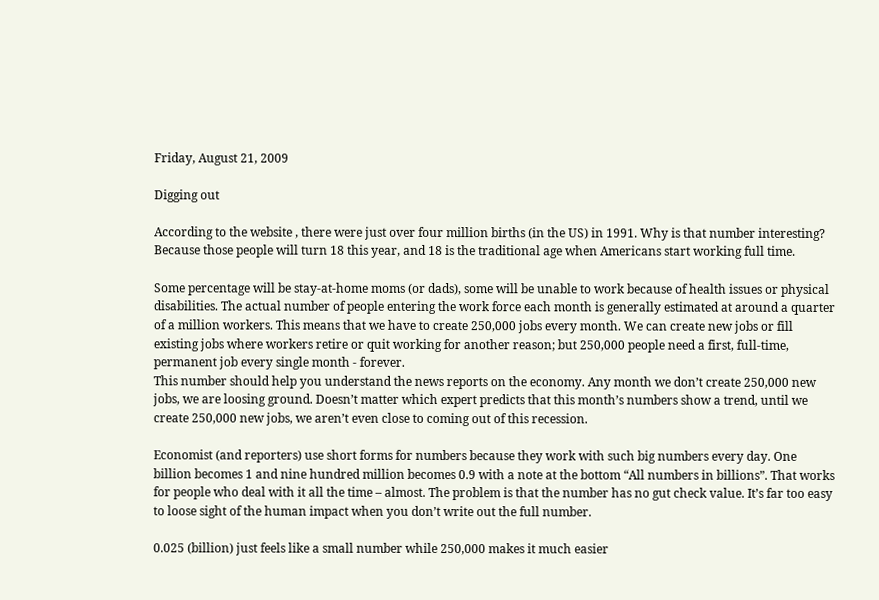Friday, August 21, 2009

Digging out

According to the website , there were just over four million births (in the US) in 1991. Why is that number interesting? Because those people will turn 18 this year, and 18 is the traditional age when Americans start working full time.

Some percentage will be stay-at-home moms (or dads), some will be unable to work because of health issues or physical disabilities. The actual number of people entering the work force each month is generally estimated at around a quarter of a million workers. This means that we have to create 250,000 jobs every month. We can create new jobs or fill existing jobs where workers retire or quit working for another reason; but 250,000 people need a first, full-time, permanent job every single month - forever.
This number should help you understand the news reports on the economy. Any month we don’t create 250,000 new jobs, we are loosing ground. Doesn’t matter which expert predicts that this month’s numbers show a trend, until we create 250,000 new jobs, we aren’t even close to coming out of this recession.

Economist (and reporters) use short forms for numbers because they work with such big numbers every day. One billion becomes 1 and nine hundred million becomes 0.9 with a note at the bottom “All numbers in billions”. That works for people who deal with it all the time – almost. The problem is that the number has no gut check value. It’s far too easy to loose sight of the human impact when you don’t write out the full number.

0.025 (billion) just feels like a small number while 250,000 makes it much easier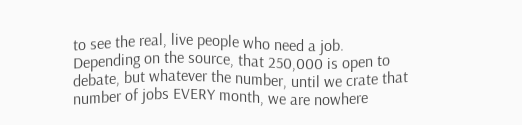to see the real, live people who need a job. Depending on the source, that 250,000 is open to debate, but whatever the number, until we crate that number of jobs EVERY month, we are nowhere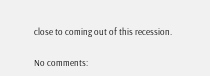close to coming out of this recession.

No comments: